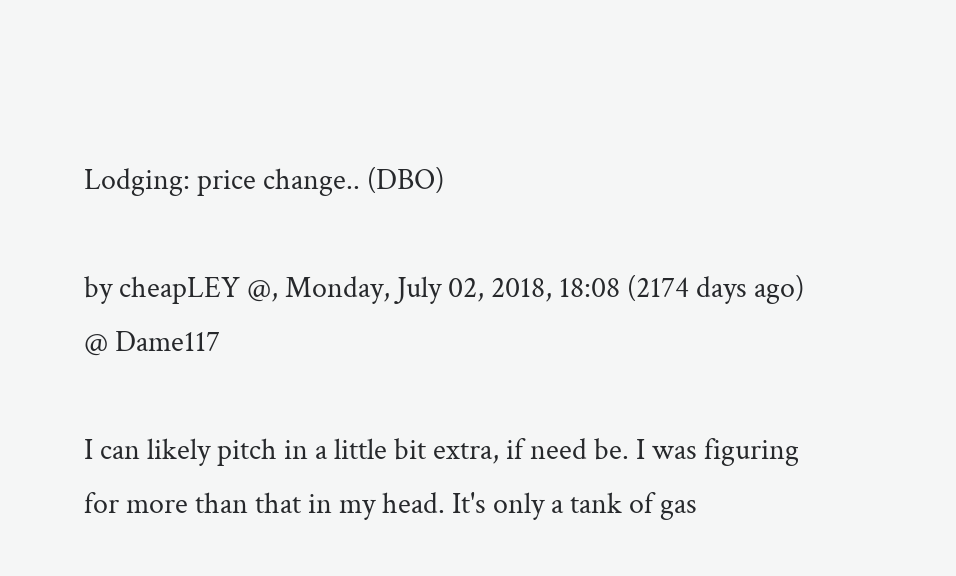Lodging: price change.. (DBO)

by cheapLEY @, Monday, July 02, 2018, 18:08 (2174 days ago) @ Dame117

I can likely pitch in a little bit extra, if need be. I was figuring for more than that in my head. It's only a tank of gas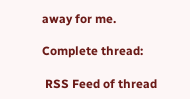away for me.

Complete thread:

 RSS Feed of thread